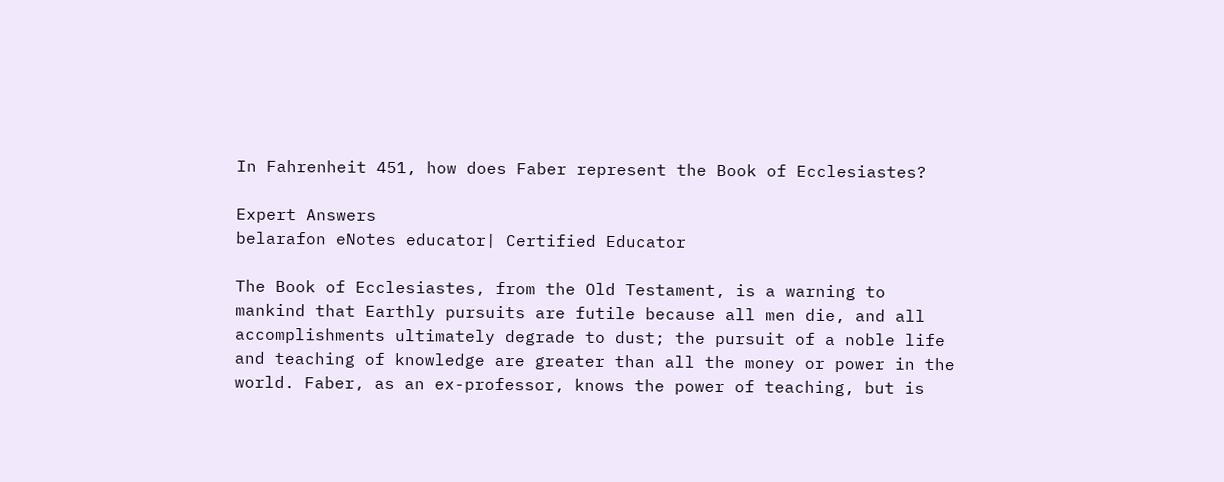In Fahrenheit 451, how does Faber represent the Book of Ecclesiastes?

Expert Answers
belarafon eNotes educator| Certified Educator

The Book of Ecclesiastes, from the Old Testament, is a warning to mankind that Earthly pursuits are futile because all men die, and all accomplishments ultimately degrade to dust; the pursuit of a noble life and teaching of knowledge are greater than all the money or power in the world. Faber, as an ex-professor, knows the power of teaching, but is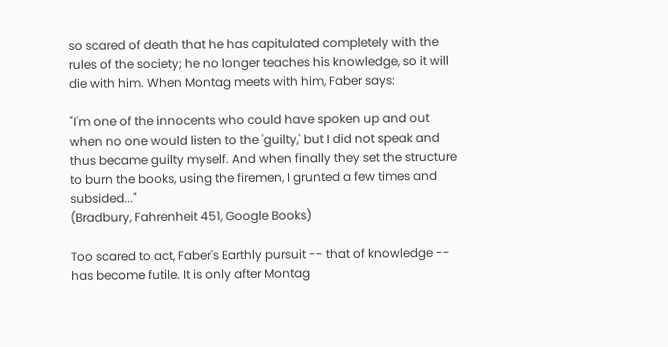so scared of death that he has capitulated completely with the rules of the society; he no longer teaches his knowledge, so it will die with him. When Montag meets with him, Faber says:

"I'm one of the innocents who could have spoken up and out when no one would listen to the 'guilty,' but I did not speak and thus became guilty myself. And when finally they set the structure to burn the books, using the firemen, I grunted a few times and subsided..."
(Bradbury, Fahrenheit 451, Google Books)

Too scared to act, Faber's Earthly pursuit -- that of knowledge -- has become futile. It is only after Montag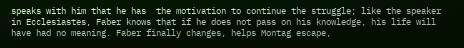speaks with him that he has  the motivation to continue the struggle; like the speaker in Ecclesiastes, Faber knows that if he does not pass on his knowledge, his life will have had no meaning. Faber finally changes, helps Montag escape,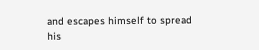and escapes himself to spread his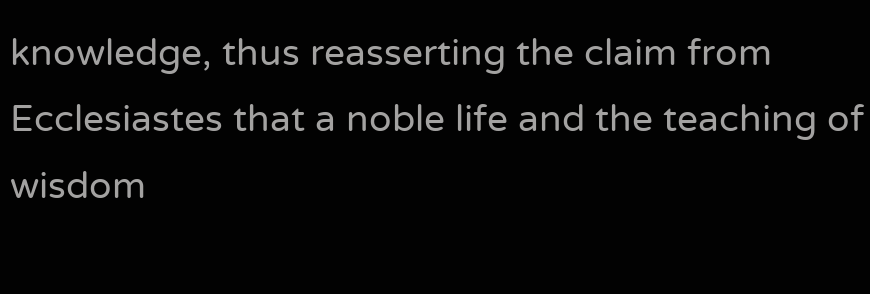knowledge, thus reasserting the claim from Ecclesiastes that a noble life and the teaching of wisdom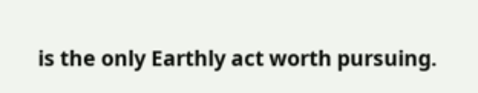is the only Earthly act worth pursuing.